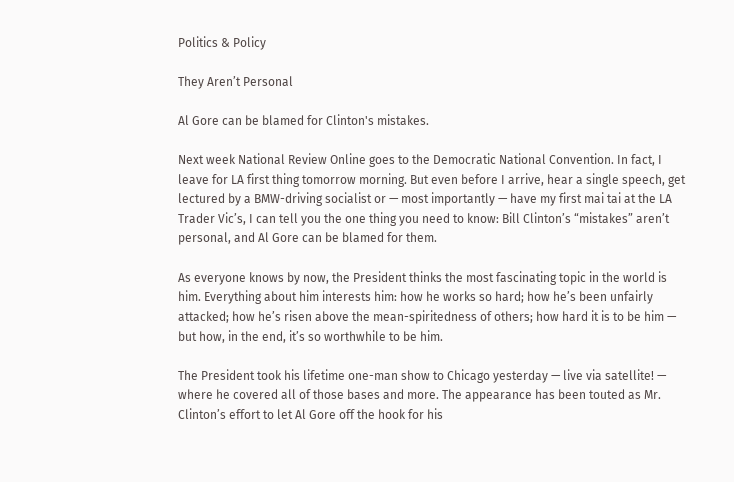Politics & Policy

They Aren’t Personal

Al Gore can be blamed for Clinton's mistakes.

Next week National Review Online goes to the Democratic National Convention. In fact, I leave for LA first thing tomorrow morning. But even before I arrive, hear a single speech, get lectured by a BMW-driving socialist or — most importantly — have my first mai tai at the LA Trader Vic’s, I can tell you the one thing you need to know: Bill Clinton’s “mistakes” aren’t personal, and Al Gore can be blamed for them.

As everyone knows by now, the President thinks the most fascinating topic in the world is him. Everything about him interests him: how he works so hard; how he’s been unfairly attacked; how he’s risen above the mean-spiritedness of others; how hard it is to be him — but how, in the end, it’s so worthwhile to be him.

The President took his lifetime one-man show to Chicago yesterday — live via satellite! — where he covered all of those bases and more. The appearance has been touted as Mr. Clinton’s effort to let Al Gore off the hook for his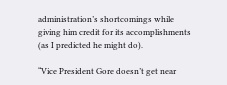administration’s shortcomings while giving him credit for its accomplishments (as I predicted he might do).

“Vice President Gore doesn’t get near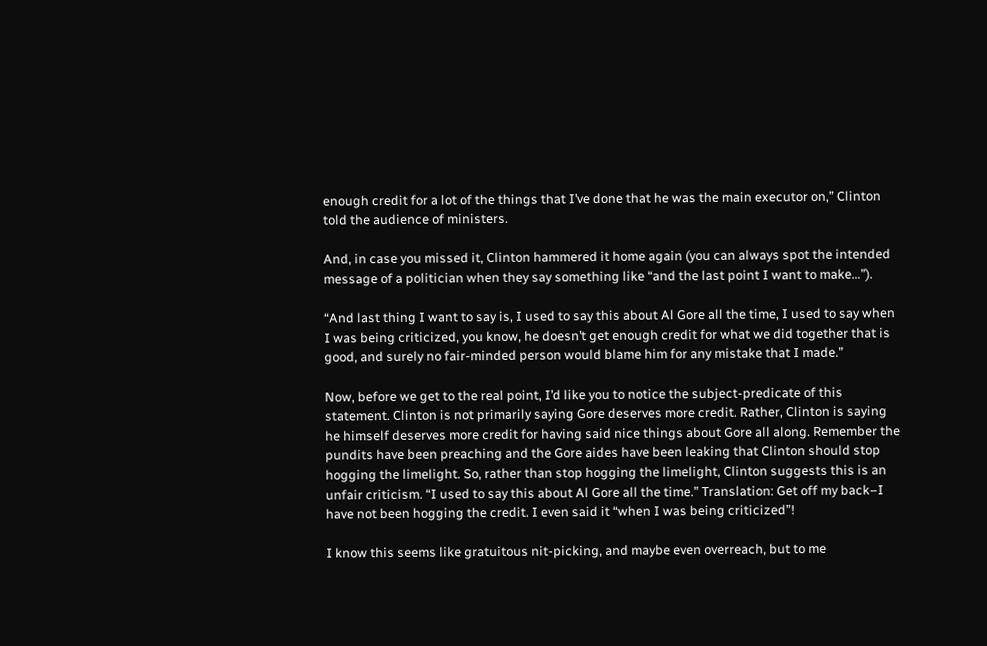enough credit for a lot of the things that I’ve done that he was the main executor on,” Clinton told the audience of ministers.

And, in case you missed it, Clinton hammered it home again (you can always spot the intended message of a politician when they say something like “and the last point I want to make…”).

“And last thing I want to say is, I used to say this about Al Gore all the time, I used to say when I was being criticized, you know, he doesn’t get enough credit for what we did together that is good, and surely no fair-minded person would blame him for any mistake that I made.”

Now, before we get to the real point, I’d like you to notice the subject-predicate of this statement. Clinton is not primarily saying Gore deserves more credit. Rather, Clinton is saying he himself deserves more credit for having said nice things about Gore all along. Remember the pundits have been preaching and the Gore aides have been leaking that Clinton should stop hogging the limelight. So, rather than stop hogging the limelight, Clinton suggests this is an unfair criticism. “I used to say this about Al Gore all the time.” Translation: Get off my back–I have not been hogging the credit. I even said it “when I was being criticized”!

I know this seems like gratuitous nit-picking, and maybe even overreach, but to me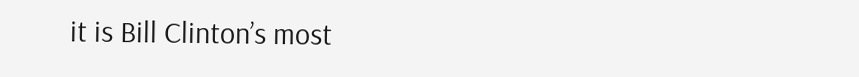it is Bill Clinton’s most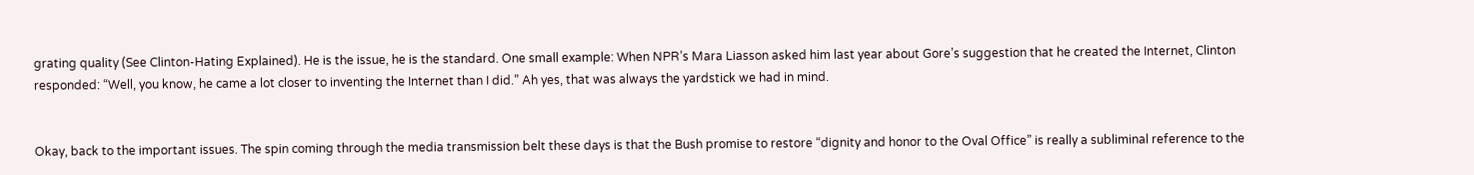grating quality (See Clinton-Hating Explained). He is the issue, he is the standard. One small example: When NPR’s Mara Liasson asked him last year about Gore’s suggestion that he created the Internet, Clinton responded: “Well, you know, he came a lot closer to inventing the Internet than I did.” Ah yes, that was always the yardstick we had in mind.


Okay, back to the important issues. The spin coming through the media transmission belt these days is that the Bush promise to restore “dignity and honor to the Oval Office” is really a subliminal reference to the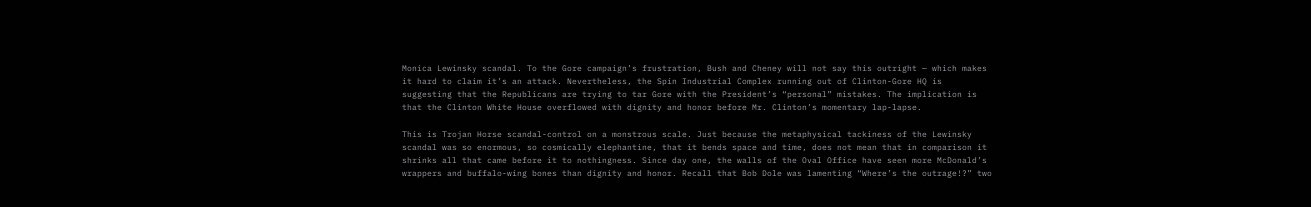Monica Lewinsky scandal. To the Gore campaign’s frustration, Bush and Cheney will not say this outright — which makes it hard to claim it’s an attack. Nevertheless, the Spin Industrial Complex running out of Clinton-Gore HQ is suggesting that the Republicans are trying to tar Gore with the President’s “personal” mistakes. The implication is that the Clinton White House overflowed with dignity and honor before Mr. Clinton’s momentary lap-lapse.

This is Trojan Horse scandal-control on a monstrous scale. Just because the metaphysical tackiness of the Lewinsky scandal was so enormous, so cosmically elephantine, that it bends space and time, does not mean that in comparison it shrinks all that came before it to nothingness. Since day one, the walls of the Oval Office have seen more McDonald’s wrappers and buffalo-wing bones than dignity and honor. Recall that Bob Dole was lamenting “Where’s the outrage!?” two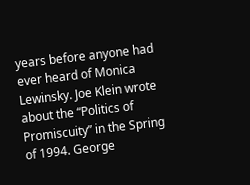years before anyone had ever heard of Monica Lewinsky. Joe Klein wrote about the “Politics of Promiscuity” in the Spring of 1994. George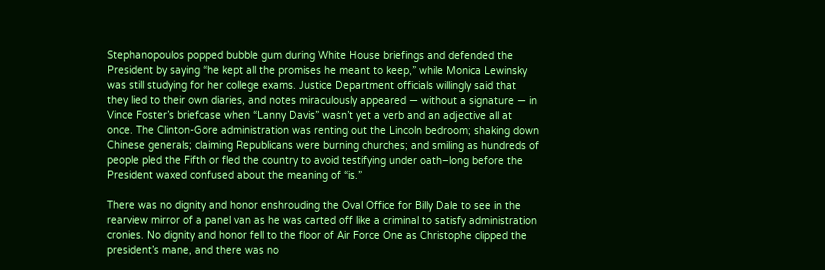Stephanopoulos popped bubble gum during White House briefings and defended the President by saying “he kept all the promises he meant to keep,” while Monica Lewinsky was still studying for her college exams. Justice Department officials willingly said that they lied to their own diaries, and notes miraculously appeared — without a signature — in Vince Foster’s briefcase when “Lanny Davis” wasn’t yet a verb and an adjective all at once. The Clinton-Gore administration was renting out the Lincoln bedroom; shaking down Chinese generals; claiming Republicans were burning churches; and smiling as hundreds of people pled the Fifth or fled the country to avoid testifying under oath–long before the President waxed confused about the meaning of “is.”

There was no dignity and honor enshrouding the Oval Office for Billy Dale to see in the rearview mirror of a panel van as he was carted off like a criminal to satisfy administration cronies. No dignity and honor fell to the floor of Air Force One as Christophe clipped the president’s mane, and there was no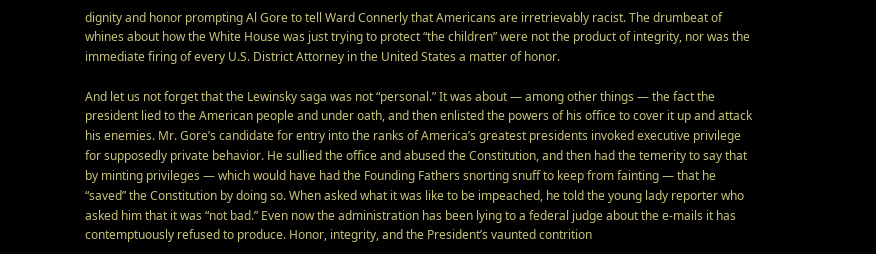dignity and honor prompting Al Gore to tell Ward Connerly that Americans are irretrievably racist. The drumbeat of whines about how the White House was just trying to protect “the children” were not the product of integrity, nor was the immediate firing of every U.S. District Attorney in the United States a matter of honor.

And let us not forget that the Lewinsky saga was not “personal.” It was about — among other things — the fact the president lied to the American people and under oath, and then enlisted the powers of his office to cover it up and attack his enemies. Mr. Gore’s candidate for entry into the ranks of America’s greatest presidents invoked executive privilege for supposedly private behavior. He sullied the office and abused the Constitution, and then had the temerity to say that by minting privileges — which would have had the Founding Fathers snorting snuff to keep from fainting — that he “saved” the Constitution by doing so. When asked what it was like to be impeached, he told the young lady reporter who asked him that it was “not bad.” Even now the administration has been lying to a federal judge about the e-mails it has contemptuously refused to produce. Honor, integrity, and the President’s vaunted contrition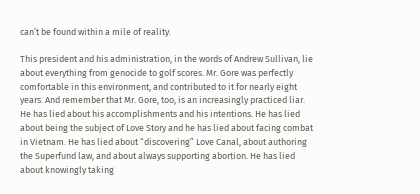can’t be found within a mile of reality.

This president and his administration, in the words of Andrew Sullivan, lie about everything from genocide to golf scores. Mr. Gore was perfectly comfortable in this environment, and contributed to it for nearly eight years. And remember that Mr. Gore, too, is an increasingly practiced liar. He has lied about his accomplishments and his intentions. He has lied about being the subject of Love Story and he has lied about facing combat in Vietnam. He has lied about “discovering” Love Canal, about authoring the Superfund law, and about always supporting abortion. He has lied about knowingly taking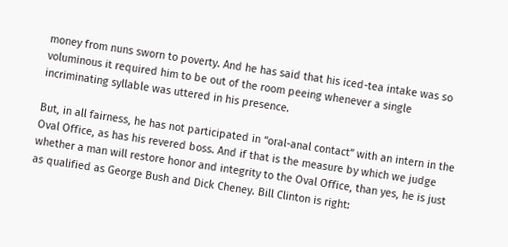money from nuns sworn to poverty. And he has said that his iced-tea intake was so voluminous it required him to be out of the room peeing whenever a single incriminating syllable was uttered in his presence.

But, in all fairness, he has not participated in “oral-anal contact” with an intern in the Oval Office, as has his revered boss. And if that is the measure by which we judge whether a man will restore honor and integrity to the Oval Office, than yes, he is just as qualified as George Bush and Dick Cheney. Bill Clinton is right: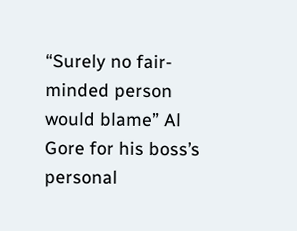“Surely no fair-minded person would blame” Al Gore for his boss’s personal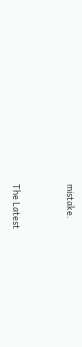mistake.


The Latest